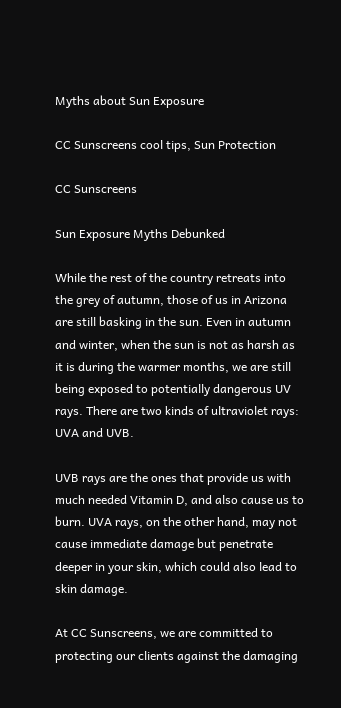Myths about Sun Exposure

CC Sunscreens cool tips, Sun Protection

CC Sunscreens

Sun Exposure Myths Debunked

While the rest of the country retreats into the grey of autumn, those of us in Arizona are still basking in the sun. Even in autumn and winter, when the sun is not as harsh as it is during the warmer months, we are still being exposed to potentially dangerous UV rays. There are two kinds of ultraviolet rays: UVA and UVB.

UVB rays are the ones that provide us with much needed Vitamin D, and also cause us to burn. UVA rays, on the other hand, may not cause immediate damage but penetrate deeper in your skin, which could also lead to skin damage.

At CC Sunscreens, we are committed to protecting our clients against the damaging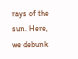rays of the sun. Here, we debunk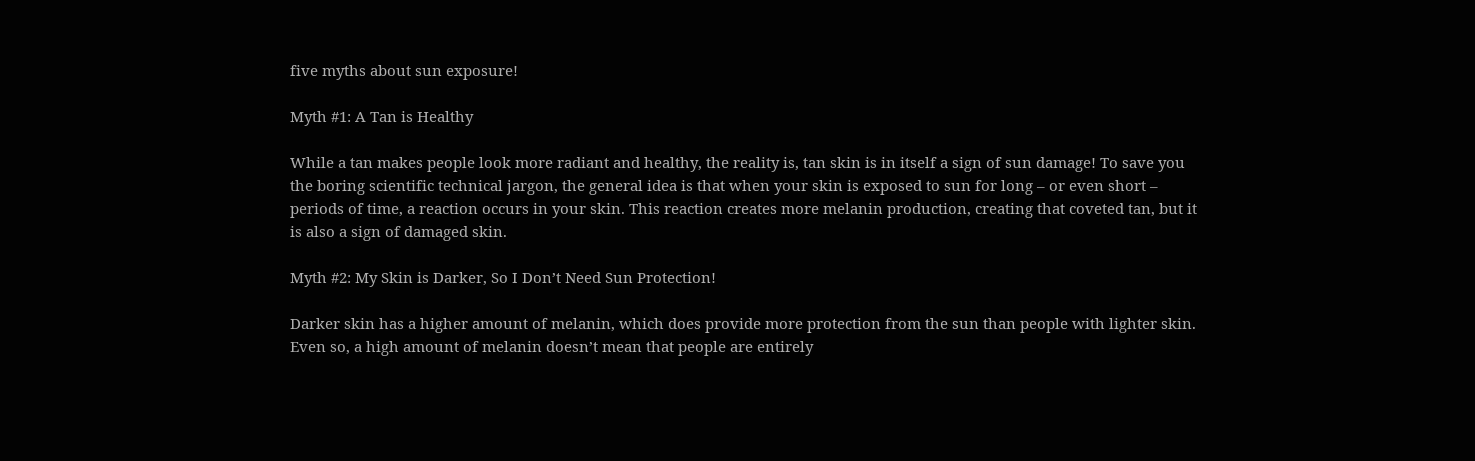five myths about sun exposure!

Myth #1: A Tan is Healthy

While a tan makes people look more radiant and healthy, the reality is, tan skin is in itself a sign of sun damage! To save you the boring scientific technical jargon, the general idea is that when your skin is exposed to sun for long – or even short – periods of time, a reaction occurs in your skin. This reaction creates more melanin production, creating that coveted tan, but it is also a sign of damaged skin.

Myth #2: My Skin is Darker, So I Don’t Need Sun Protection!

Darker skin has a higher amount of melanin, which does provide more protection from the sun than people with lighter skin. Even so, a high amount of melanin doesn’t mean that people are entirely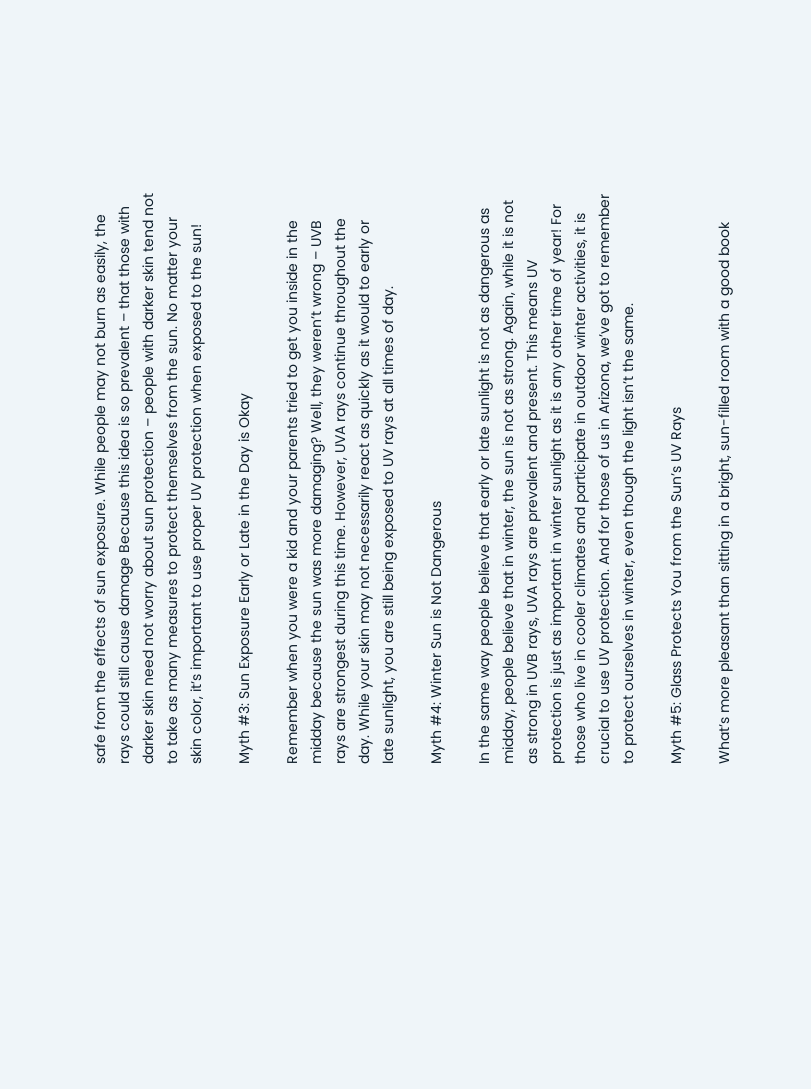safe from the effects of sun exposure. While people may not burn as easily, the rays could still cause damage Because this idea is so prevalent – that those with darker skin need not worry about sun protection – people with darker skin tend not to take as many measures to protect themselves from the sun. No matter your skin color, it’s important to use proper UV protection when exposed to the sun!

Myth #3: Sun Exposure Early or Late in the Day is Okay

Remember when you were a kid and your parents tried to get you inside in the midday because the sun was more damaging? Well, they weren’t wrong – UVB rays are strongest during this time. However, UVA rays continue throughout the day. While your skin may not necessarily react as quickly as it would to early or late sunlight, you are still being exposed to UV rays at all times of day.

Myth #4: Winter Sun is Not Dangerous

In the same way people believe that early or late sunlight is not as dangerous as midday, people believe that in winter, the sun is not as strong. Again, while it is not as strong in UVB rays, UVA rays are prevalent and present. This means UV protection is just as important in winter sunlight as it is any other time of year! For those who live in cooler climates and participate in outdoor winter activities, it is crucial to use UV protection. And for those of us in Arizona, we’ve got to remember to protect ourselves in winter, even though the light isn’t the same.

Myth #5: Glass Protects You from the Sun’s UV Rays

What’s more pleasant than sitting in a bright, sun-filled room with a good book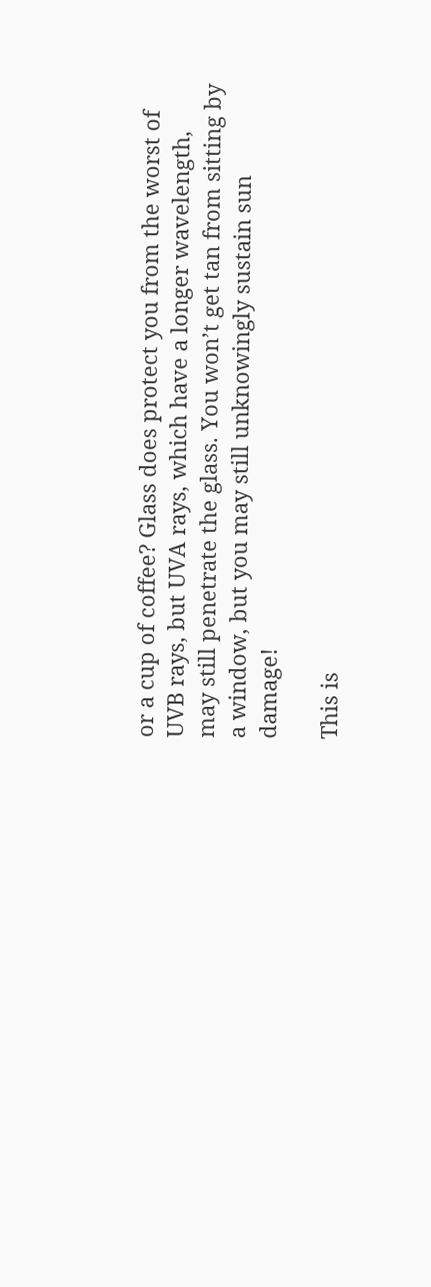or a cup of coffee? Glass does protect you from the worst of UVB rays, but UVA rays, which have a longer wavelength, may still penetrate the glass. You won’t get tan from sitting by a window, but you may still unknowingly sustain sun damage!

This is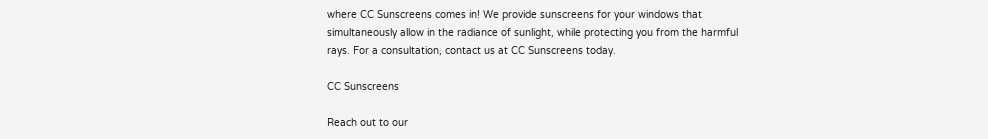where CC Sunscreens comes in! We provide sunscreens for your windows that simultaneously allow in the radiance of sunlight, while protecting you from the harmful rays. For a consultation, contact us at CC Sunscreens today.

CC Sunscreens

Reach out to our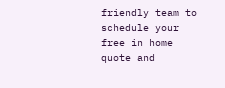friendly team to schedule your free in home quote and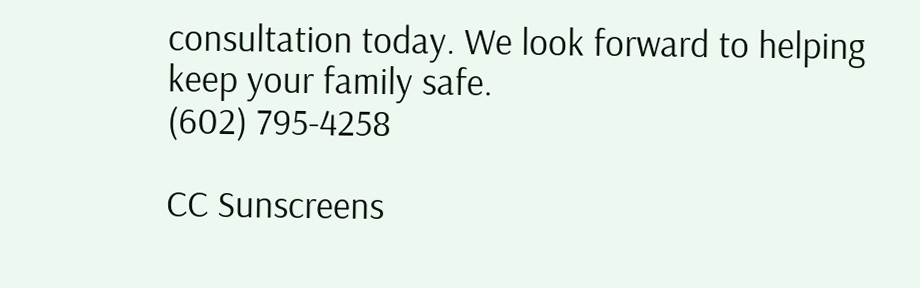consultation today. We look forward to helping keep your family safe.
(602) 795-4258

CC Sunscreens